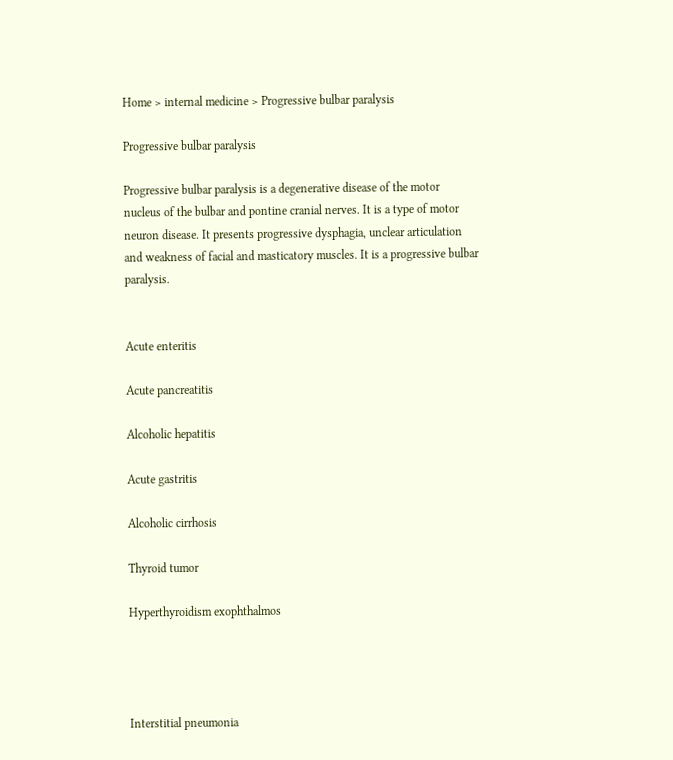Home > internal medicine > Progressive bulbar paralysis

Progressive bulbar paralysis

Progressive bulbar paralysis is a degenerative disease of the motor nucleus of the bulbar and pontine cranial nerves. It is a type of motor neuron disease. It presents progressive dysphagia, unclear articulation and weakness of facial and masticatory muscles. It is a progressive bulbar paralysis.


Acute enteritis

Acute pancreatitis

Alcoholic hepatitis

Acute gastritis

Alcoholic cirrhosis

Thyroid tumor

Hyperthyroidism exophthalmos




Interstitial pneumonia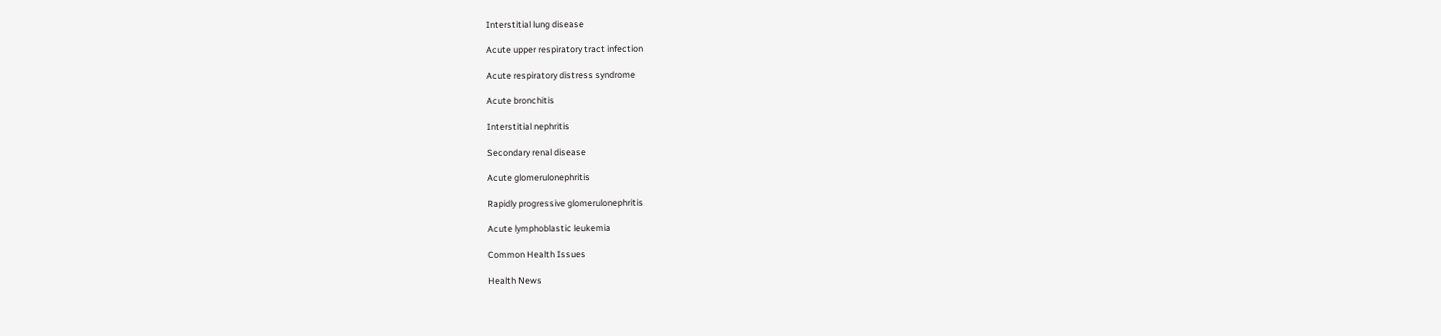Interstitial lung disease

Acute upper respiratory tract infection

Acute respiratory distress syndrome

Acute bronchitis

Interstitial nephritis

Secondary renal disease

Acute glomerulonephritis

Rapidly progressive glomerulonephritis

Acute lymphoblastic leukemia

Common Health Issues

Health News